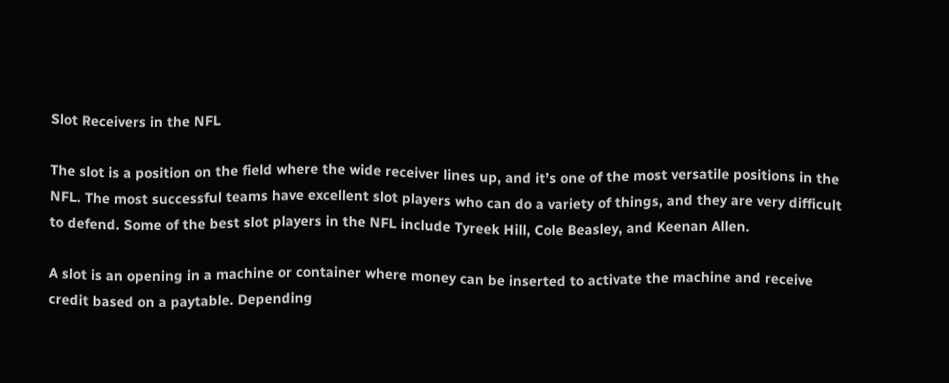Slot Receivers in the NFL

The slot is a position on the field where the wide receiver lines up, and it’s one of the most versatile positions in the NFL. The most successful teams have excellent slot players who can do a variety of things, and they are very difficult to defend. Some of the best slot players in the NFL include Tyreek Hill, Cole Beasley, and Keenan Allen.

A slot is an opening in a machine or container where money can be inserted to activate the machine and receive credit based on a paytable. Depending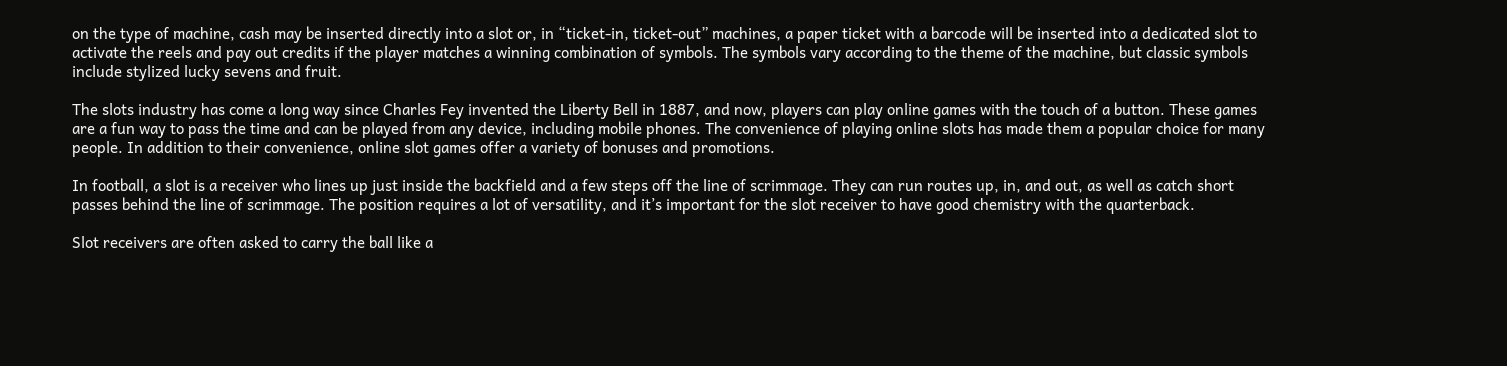on the type of machine, cash may be inserted directly into a slot or, in “ticket-in, ticket-out” machines, a paper ticket with a barcode will be inserted into a dedicated slot to activate the reels and pay out credits if the player matches a winning combination of symbols. The symbols vary according to the theme of the machine, but classic symbols include stylized lucky sevens and fruit.

The slots industry has come a long way since Charles Fey invented the Liberty Bell in 1887, and now, players can play online games with the touch of a button. These games are a fun way to pass the time and can be played from any device, including mobile phones. The convenience of playing online slots has made them a popular choice for many people. In addition to their convenience, online slot games offer a variety of bonuses and promotions.

In football, a slot is a receiver who lines up just inside the backfield and a few steps off the line of scrimmage. They can run routes up, in, and out, as well as catch short passes behind the line of scrimmage. The position requires a lot of versatility, and it’s important for the slot receiver to have good chemistry with the quarterback.

Slot receivers are often asked to carry the ball like a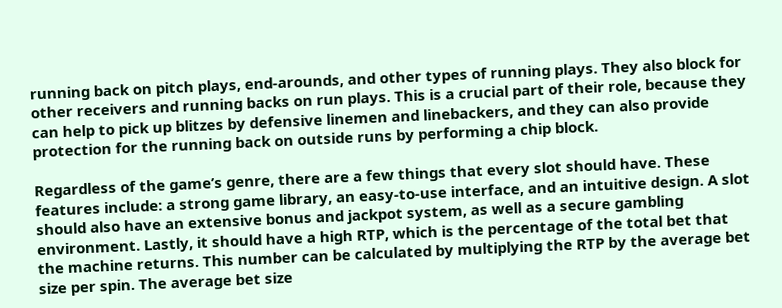running back on pitch plays, end-arounds, and other types of running plays. They also block for other receivers and running backs on run plays. This is a crucial part of their role, because they can help to pick up blitzes by defensive linemen and linebackers, and they can also provide protection for the running back on outside runs by performing a chip block.

Regardless of the game’s genre, there are a few things that every slot should have. These features include: a strong game library, an easy-to-use interface, and an intuitive design. A slot should also have an extensive bonus and jackpot system, as well as a secure gambling environment. Lastly, it should have a high RTP, which is the percentage of the total bet that the machine returns. This number can be calculated by multiplying the RTP by the average bet size per spin. The average bet size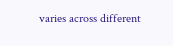varies across different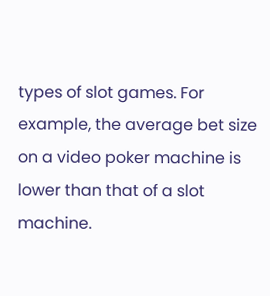types of slot games. For example, the average bet size on a video poker machine is lower than that of a slot machine.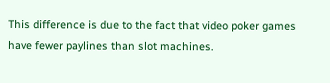This difference is due to the fact that video poker games have fewer paylines than slot machines.